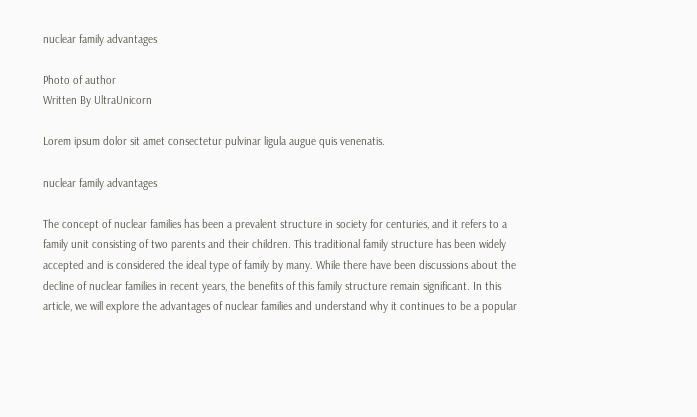nuclear family advantages

Photo of author
Written By UltraUnicorn

Lorem ipsum dolor sit amet consectetur pulvinar ligula augue quis venenatis.

nuclear family advantages

The concept of nuclear families has been a prevalent structure in society for centuries, and it refers to a family unit consisting of two parents and their children. This traditional family structure has been widely accepted and is considered the ideal type of family by many. While there have been discussions about the decline of nuclear families in recent years, the benefits of this family structure remain significant. In this article, we will explore the advantages of nuclear families and understand why it continues to be a popular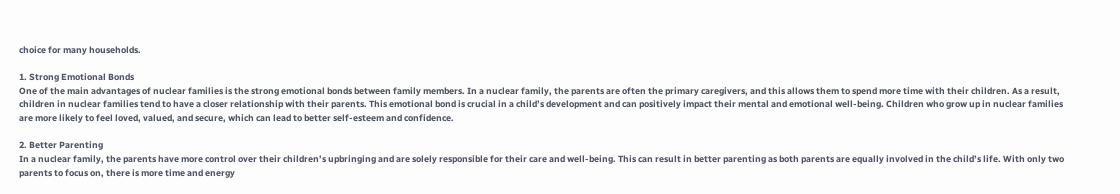choice for many households.

1. Strong Emotional Bonds
One of the main advantages of nuclear families is the strong emotional bonds between family members. In a nuclear family, the parents are often the primary caregivers, and this allows them to spend more time with their children. As a result, children in nuclear families tend to have a closer relationship with their parents. This emotional bond is crucial in a child’s development and can positively impact their mental and emotional well-being. Children who grow up in nuclear families are more likely to feel loved, valued, and secure, which can lead to better self-esteem and confidence.

2. Better Parenting
In a nuclear family, the parents have more control over their children’s upbringing and are solely responsible for their care and well-being. This can result in better parenting as both parents are equally involved in the child’s life. With only two parents to focus on, there is more time and energy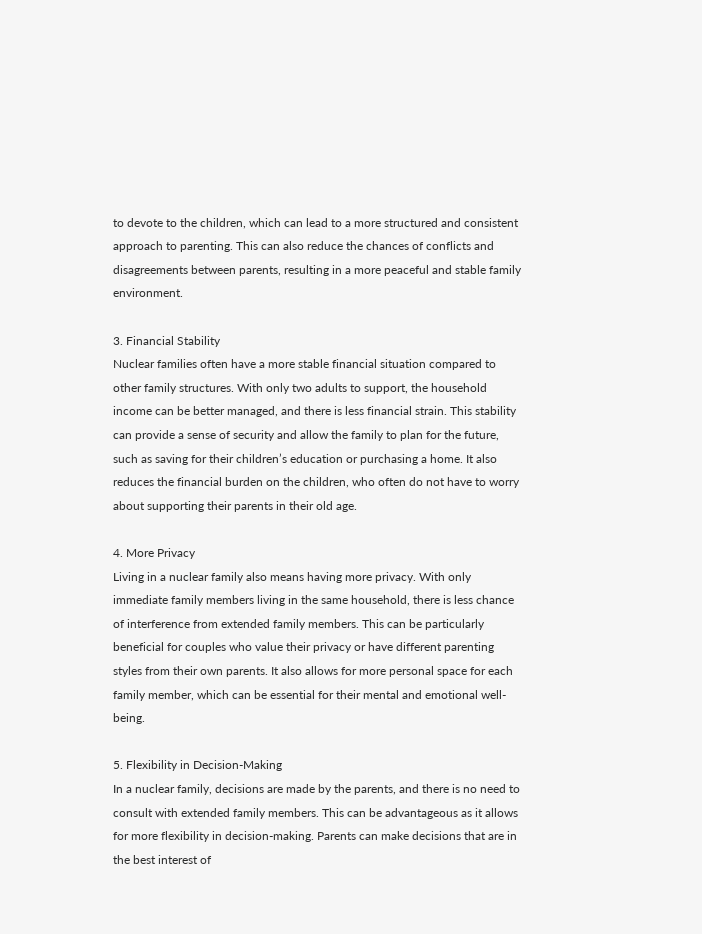to devote to the children, which can lead to a more structured and consistent approach to parenting. This can also reduce the chances of conflicts and disagreements between parents, resulting in a more peaceful and stable family environment.

3. Financial Stability
Nuclear families often have a more stable financial situation compared to other family structures. With only two adults to support, the household income can be better managed, and there is less financial strain. This stability can provide a sense of security and allow the family to plan for the future, such as saving for their children’s education or purchasing a home. It also reduces the financial burden on the children, who often do not have to worry about supporting their parents in their old age.

4. More Privacy
Living in a nuclear family also means having more privacy. With only immediate family members living in the same household, there is less chance of interference from extended family members. This can be particularly beneficial for couples who value their privacy or have different parenting styles from their own parents. It also allows for more personal space for each family member, which can be essential for their mental and emotional well-being.

5. Flexibility in Decision-Making
In a nuclear family, decisions are made by the parents, and there is no need to consult with extended family members. This can be advantageous as it allows for more flexibility in decision-making. Parents can make decisions that are in the best interest of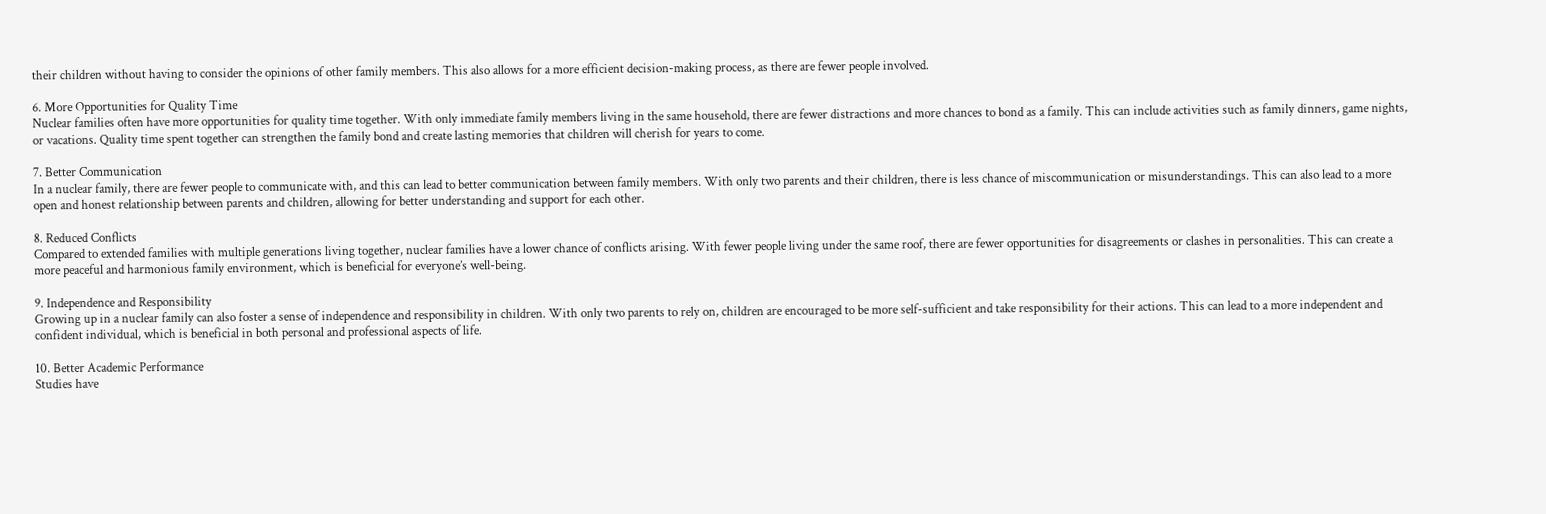their children without having to consider the opinions of other family members. This also allows for a more efficient decision-making process, as there are fewer people involved.

6. More Opportunities for Quality Time
Nuclear families often have more opportunities for quality time together. With only immediate family members living in the same household, there are fewer distractions and more chances to bond as a family. This can include activities such as family dinners, game nights, or vacations. Quality time spent together can strengthen the family bond and create lasting memories that children will cherish for years to come.

7. Better Communication
In a nuclear family, there are fewer people to communicate with, and this can lead to better communication between family members. With only two parents and their children, there is less chance of miscommunication or misunderstandings. This can also lead to a more open and honest relationship between parents and children, allowing for better understanding and support for each other.

8. Reduced Conflicts
Compared to extended families with multiple generations living together, nuclear families have a lower chance of conflicts arising. With fewer people living under the same roof, there are fewer opportunities for disagreements or clashes in personalities. This can create a more peaceful and harmonious family environment, which is beneficial for everyone’s well-being.

9. Independence and Responsibility
Growing up in a nuclear family can also foster a sense of independence and responsibility in children. With only two parents to rely on, children are encouraged to be more self-sufficient and take responsibility for their actions. This can lead to a more independent and confident individual, which is beneficial in both personal and professional aspects of life.

10. Better Academic Performance
Studies have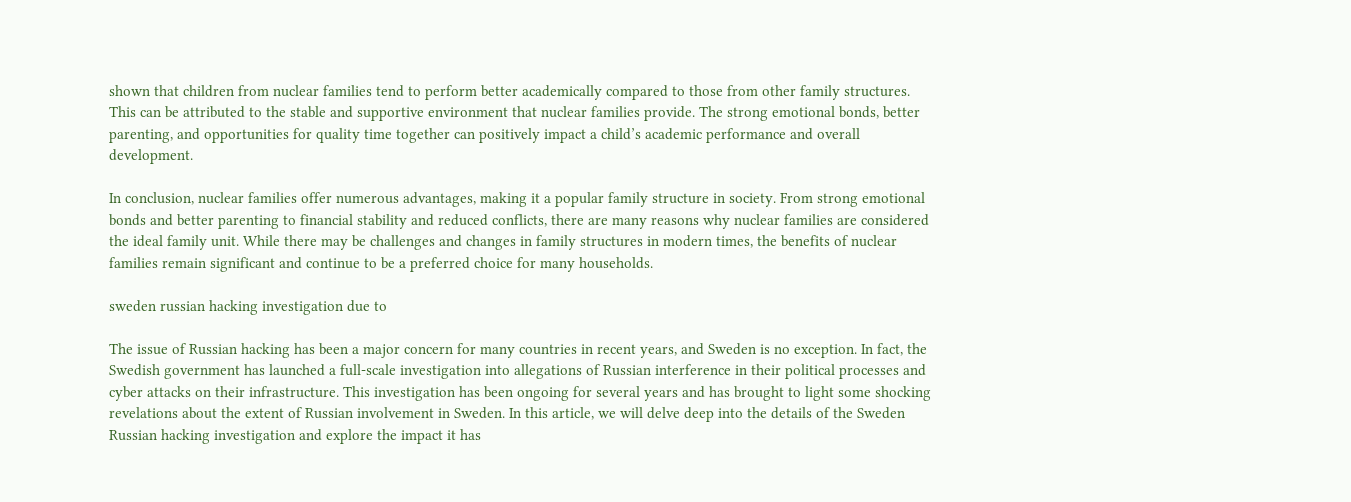shown that children from nuclear families tend to perform better academically compared to those from other family structures. This can be attributed to the stable and supportive environment that nuclear families provide. The strong emotional bonds, better parenting, and opportunities for quality time together can positively impact a child’s academic performance and overall development.

In conclusion, nuclear families offer numerous advantages, making it a popular family structure in society. From strong emotional bonds and better parenting to financial stability and reduced conflicts, there are many reasons why nuclear families are considered the ideal family unit. While there may be challenges and changes in family structures in modern times, the benefits of nuclear families remain significant and continue to be a preferred choice for many households.

sweden russian hacking investigation due to

The issue of Russian hacking has been a major concern for many countries in recent years, and Sweden is no exception. In fact, the Swedish government has launched a full-scale investigation into allegations of Russian interference in their political processes and cyber attacks on their infrastructure. This investigation has been ongoing for several years and has brought to light some shocking revelations about the extent of Russian involvement in Sweden. In this article, we will delve deep into the details of the Sweden Russian hacking investigation and explore the impact it has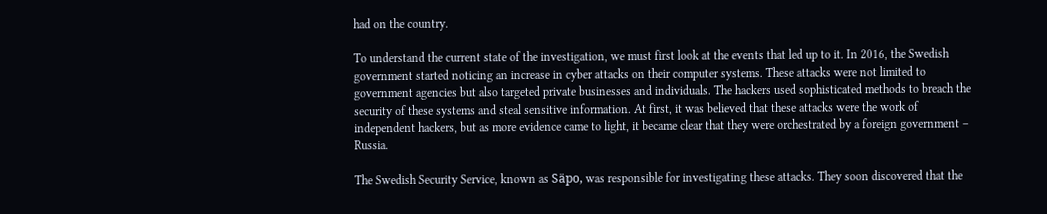had on the country.

To understand the current state of the investigation, we must first look at the events that led up to it. In 2016, the Swedish government started noticing an increase in cyber attacks on their computer systems. These attacks were not limited to government agencies but also targeted private businesses and individuals. The hackers used sophisticated methods to breach the security of these systems and steal sensitive information. At first, it was believed that these attacks were the work of independent hackers, but as more evidence came to light, it became clear that they were orchestrated by a foreign government – Russia.

The Swedish Security Service, known as Säpo, was responsible for investigating these attacks. They soon discovered that the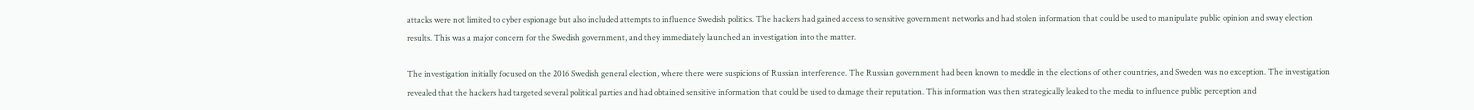attacks were not limited to cyber espionage but also included attempts to influence Swedish politics. The hackers had gained access to sensitive government networks and had stolen information that could be used to manipulate public opinion and sway election results. This was a major concern for the Swedish government, and they immediately launched an investigation into the matter.

The investigation initially focused on the 2016 Swedish general election, where there were suspicions of Russian interference. The Russian government had been known to meddle in the elections of other countries, and Sweden was no exception. The investigation revealed that the hackers had targeted several political parties and had obtained sensitive information that could be used to damage their reputation. This information was then strategically leaked to the media to influence public perception and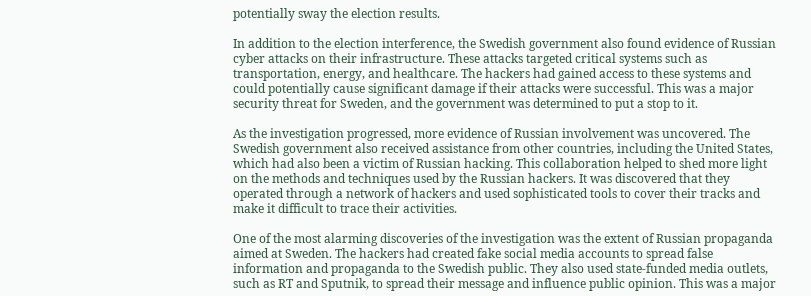potentially sway the election results.

In addition to the election interference, the Swedish government also found evidence of Russian cyber attacks on their infrastructure. These attacks targeted critical systems such as transportation, energy, and healthcare. The hackers had gained access to these systems and could potentially cause significant damage if their attacks were successful. This was a major security threat for Sweden, and the government was determined to put a stop to it.

As the investigation progressed, more evidence of Russian involvement was uncovered. The Swedish government also received assistance from other countries, including the United States, which had also been a victim of Russian hacking. This collaboration helped to shed more light on the methods and techniques used by the Russian hackers. It was discovered that they operated through a network of hackers and used sophisticated tools to cover their tracks and make it difficult to trace their activities.

One of the most alarming discoveries of the investigation was the extent of Russian propaganda aimed at Sweden. The hackers had created fake social media accounts to spread false information and propaganda to the Swedish public. They also used state-funded media outlets, such as RT and Sputnik, to spread their message and influence public opinion. This was a major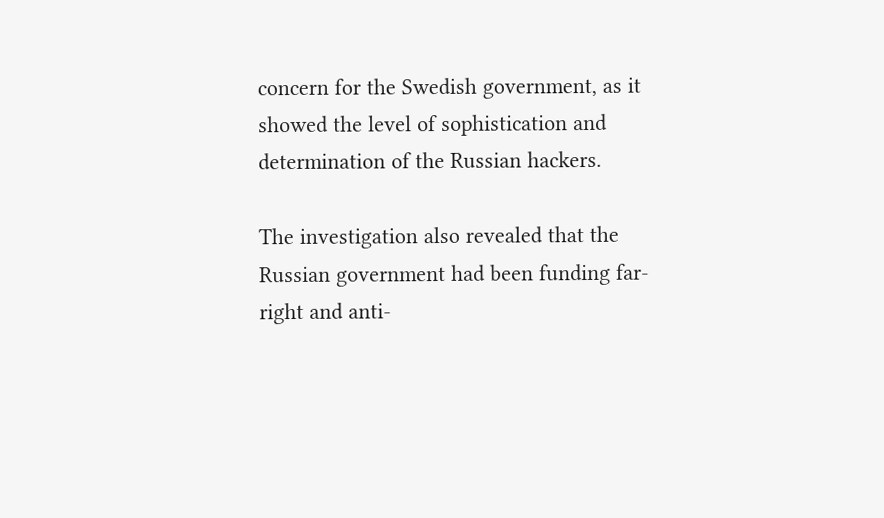concern for the Swedish government, as it showed the level of sophistication and determination of the Russian hackers.

The investigation also revealed that the Russian government had been funding far-right and anti-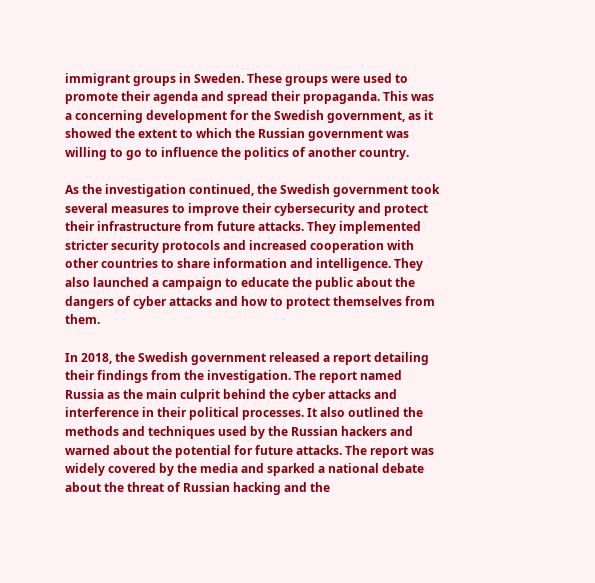immigrant groups in Sweden. These groups were used to promote their agenda and spread their propaganda. This was a concerning development for the Swedish government, as it showed the extent to which the Russian government was willing to go to influence the politics of another country.

As the investigation continued, the Swedish government took several measures to improve their cybersecurity and protect their infrastructure from future attacks. They implemented stricter security protocols and increased cooperation with other countries to share information and intelligence. They also launched a campaign to educate the public about the dangers of cyber attacks and how to protect themselves from them.

In 2018, the Swedish government released a report detailing their findings from the investigation. The report named Russia as the main culprit behind the cyber attacks and interference in their political processes. It also outlined the methods and techniques used by the Russian hackers and warned about the potential for future attacks. The report was widely covered by the media and sparked a national debate about the threat of Russian hacking and the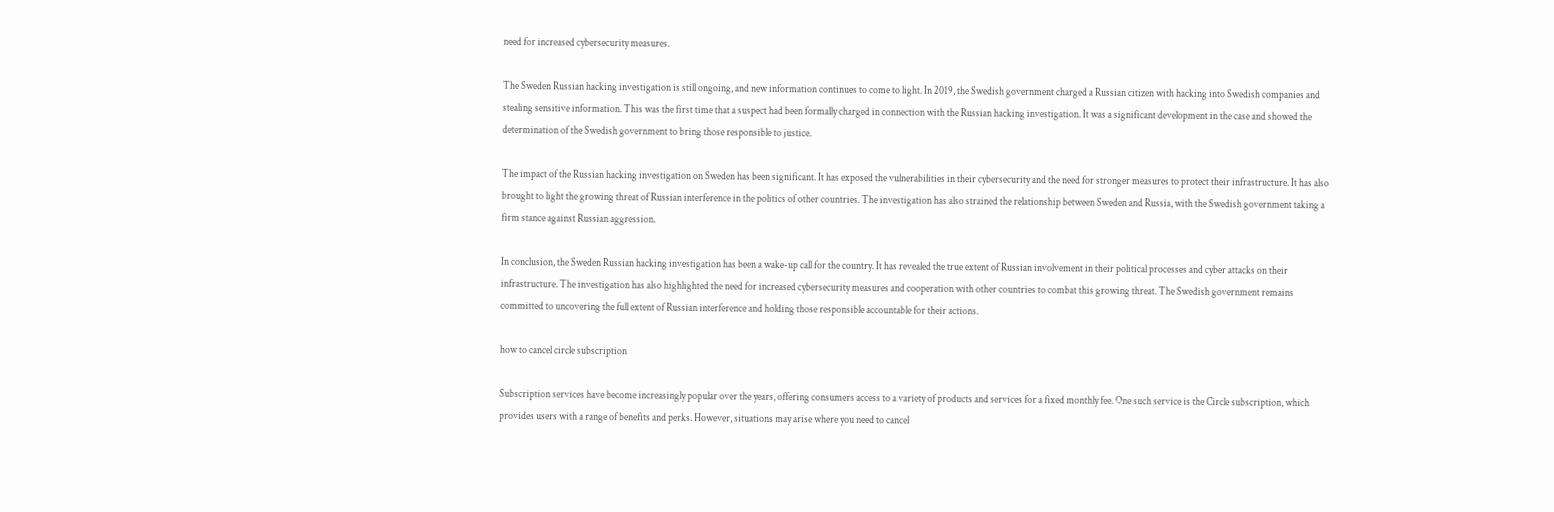need for increased cybersecurity measures.

The Sweden Russian hacking investigation is still ongoing, and new information continues to come to light. In 2019, the Swedish government charged a Russian citizen with hacking into Swedish companies and stealing sensitive information. This was the first time that a suspect had been formally charged in connection with the Russian hacking investigation. It was a significant development in the case and showed the determination of the Swedish government to bring those responsible to justice.

The impact of the Russian hacking investigation on Sweden has been significant. It has exposed the vulnerabilities in their cybersecurity and the need for stronger measures to protect their infrastructure. It has also brought to light the growing threat of Russian interference in the politics of other countries. The investigation has also strained the relationship between Sweden and Russia, with the Swedish government taking a firm stance against Russian aggression.

In conclusion, the Sweden Russian hacking investigation has been a wake-up call for the country. It has revealed the true extent of Russian involvement in their political processes and cyber attacks on their infrastructure. The investigation has also highlighted the need for increased cybersecurity measures and cooperation with other countries to combat this growing threat. The Swedish government remains committed to uncovering the full extent of Russian interference and holding those responsible accountable for their actions.

how to cancel circle subscription

Subscription services have become increasingly popular over the years, offering consumers access to a variety of products and services for a fixed monthly fee. One such service is the Circle subscription, which provides users with a range of benefits and perks. However, situations may arise where you need to cancel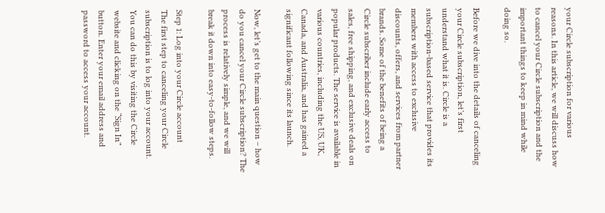your Circle subscription for various reasons. In this article, we will discuss how to cancel your Circle subscription and the important things to keep in mind while doing so.

Before we dive into the details of canceling your Circle subscription, let’s first understand what it is. Circle is a subscription-based service that provides its members with access to exclusive discounts, offers, and services from partner brands. Some of the benefits of being a Circle subscriber include early access to sales, free shipping, and exclusive deals on popular products. The service is available in various countries, including the US, UK, Canada, and Australia, and has gained a significant following since its launch.

Now, let’s get to the main question – how do you cancel your Circle subscription? The process is relatively simple, and we will break it down into easy-to-follow steps.

Step 1: Log into your Circle account
The first step to canceling your Circle subscription is to log into your account. You can do this by visiting the Circle website and clicking on the “Sign In” button. Enter your email address and password to access your account.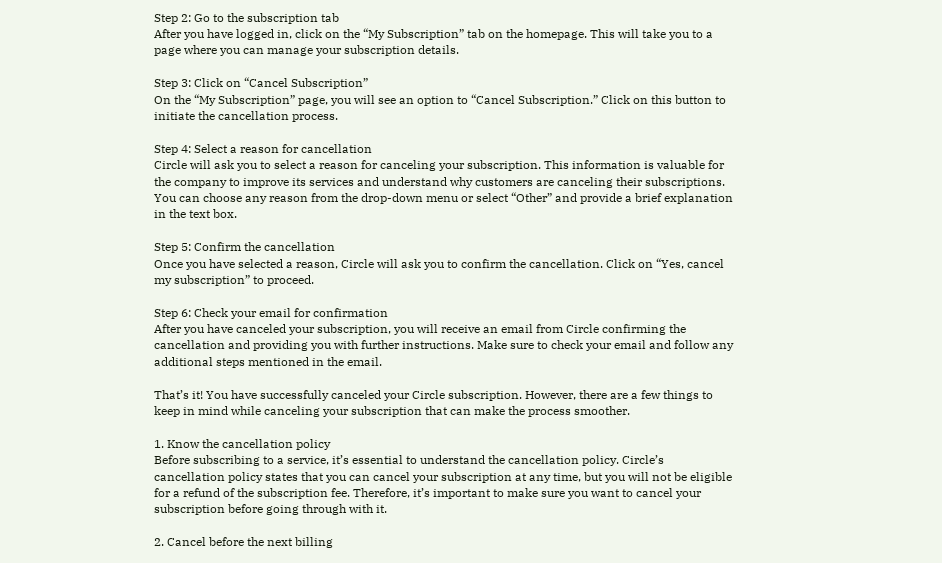Step 2: Go to the subscription tab
After you have logged in, click on the “My Subscription” tab on the homepage. This will take you to a page where you can manage your subscription details.

Step 3: Click on “Cancel Subscription”
On the “My Subscription” page, you will see an option to “Cancel Subscription.” Click on this button to initiate the cancellation process.

Step 4: Select a reason for cancellation
Circle will ask you to select a reason for canceling your subscription. This information is valuable for the company to improve its services and understand why customers are canceling their subscriptions. You can choose any reason from the drop-down menu or select “Other” and provide a brief explanation in the text box.

Step 5: Confirm the cancellation
Once you have selected a reason, Circle will ask you to confirm the cancellation. Click on “Yes, cancel my subscription” to proceed.

Step 6: Check your email for confirmation
After you have canceled your subscription, you will receive an email from Circle confirming the cancellation and providing you with further instructions. Make sure to check your email and follow any additional steps mentioned in the email.

That’s it! You have successfully canceled your Circle subscription. However, there are a few things to keep in mind while canceling your subscription that can make the process smoother.

1. Know the cancellation policy
Before subscribing to a service, it’s essential to understand the cancellation policy. Circle’s cancellation policy states that you can cancel your subscription at any time, but you will not be eligible for a refund of the subscription fee. Therefore, it’s important to make sure you want to cancel your subscription before going through with it.

2. Cancel before the next billing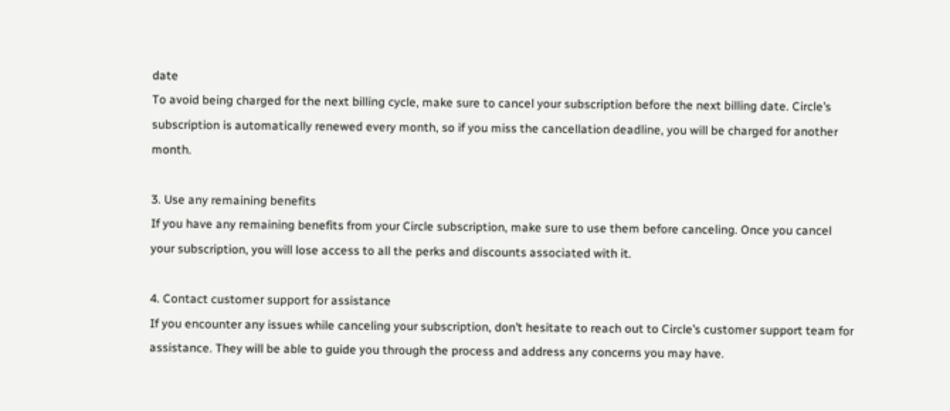date
To avoid being charged for the next billing cycle, make sure to cancel your subscription before the next billing date. Circle’s subscription is automatically renewed every month, so if you miss the cancellation deadline, you will be charged for another month.

3. Use any remaining benefits
If you have any remaining benefits from your Circle subscription, make sure to use them before canceling. Once you cancel your subscription, you will lose access to all the perks and discounts associated with it.

4. Contact customer support for assistance
If you encounter any issues while canceling your subscription, don’t hesitate to reach out to Circle’s customer support team for assistance. They will be able to guide you through the process and address any concerns you may have.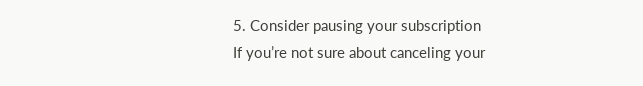5. Consider pausing your subscription
If you’re not sure about canceling your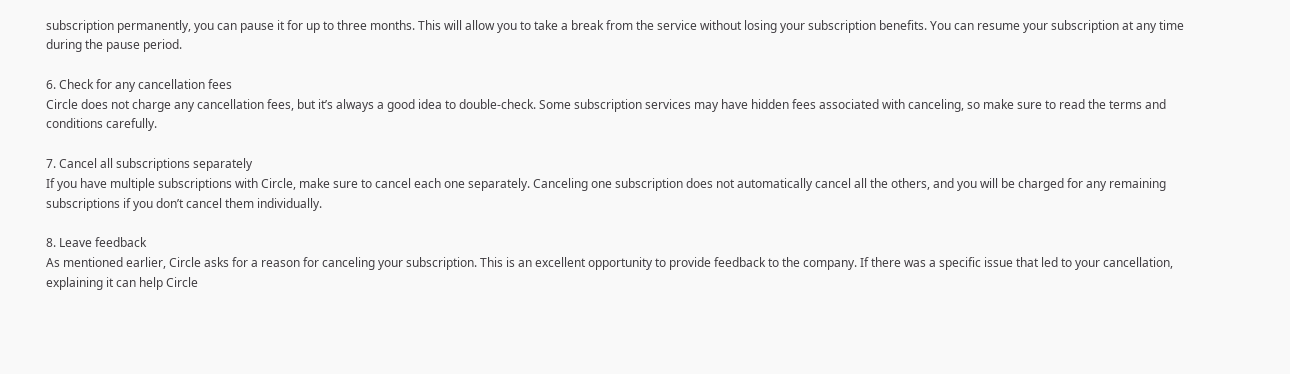subscription permanently, you can pause it for up to three months. This will allow you to take a break from the service without losing your subscription benefits. You can resume your subscription at any time during the pause period.

6. Check for any cancellation fees
Circle does not charge any cancellation fees, but it’s always a good idea to double-check. Some subscription services may have hidden fees associated with canceling, so make sure to read the terms and conditions carefully.

7. Cancel all subscriptions separately
If you have multiple subscriptions with Circle, make sure to cancel each one separately. Canceling one subscription does not automatically cancel all the others, and you will be charged for any remaining subscriptions if you don’t cancel them individually.

8. Leave feedback
As mentioned earlier, Circle asks for a reason for canceling your subscription. This is an excellent opportunity to provide feedback to the company. If there was a specific issue that led to your cancellation, explaining it can help Circle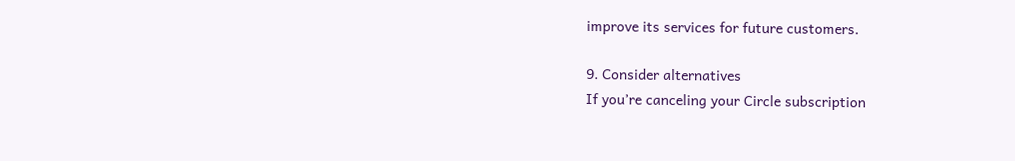improve its services for future customers.

9. Consider alternatives
If you’re canceling your Circle subscription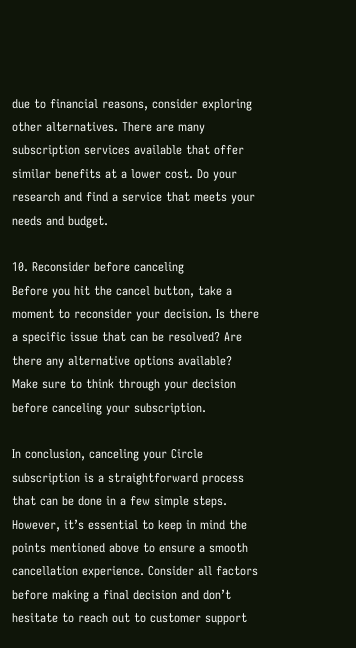due to financial reasons, consider exploring other alternatives. There are many subscription services available that offer similar benefits at a lower cost. Do your research and find a service that meets your needs and budget.

10. Reconsider before canceling
Before you hit the cancel button, take a moment to reconsider your decision. Is there a specific issue that can be resolved? Are there any alternative options available? Make sure to think through your decision before canceling your subscription.

In conclusion, canceling your Circle subscription is a straightforward process that can be done in a few simple steps. However, it’s essential to keep in mind the points mentioned above to ensure a smooth cancellation experience. Consider all factors before making a final decision and don’t hesitate to reach out to customer support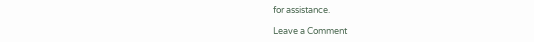for assistance.

Leave a Comment